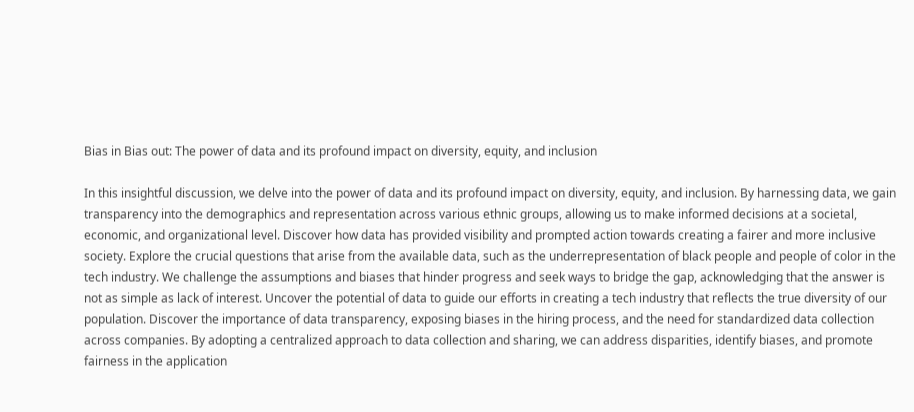Bias in Bias out: The power of data and its profound impact on diversity, equity, and inclusion

In this insightful discussion, we delve into the power of data and its profound impact on diversity, equity, and inclusion. By harnessing data, we gain transparency into the demographics and representation across various ethnic groups, allowing us to make informed decisions at a societal, economic, and organizational level. Discover how data has provided visibility and prompted action towards creating a fairer and more inclusive society. Explore the crucial questions that arise from the available data, such as the underrepresentation of black people and people of color in the tech industry. We challenge the assumptions and biases that hinder progress and seek ways to bridge the gap, acknowledging that the answer is not as simple as lack of interest. Uncover the potential of data to guide our efforts in creating a tech industry that reflects the true diversity of our population. Discover the importance of data transparency, exposing biases in the hiring process, and the need for standardized data collection across companies. By adopting a centralized approach to data collection and sharing, we can address disparities, identify biases, and promote fairness in the application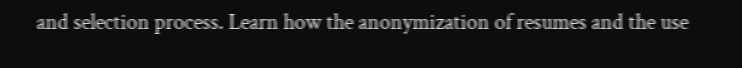and selection process. Learn how the anonymization of resumes and the use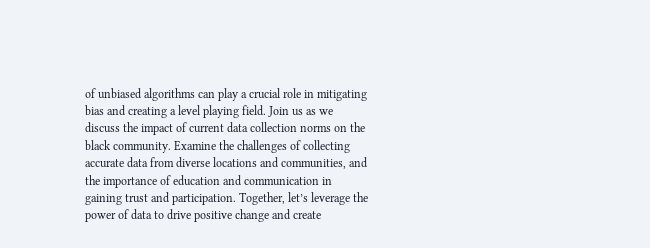of unbiased algorithms can play a crucial role in mitigating bias and creating a level playing field. Join us as we discuss the impact of current data collection norms on the black community. Examine the challenges of collecting accurate data from diverse locations and communities, and the importance of education and communication in gaining trust and participation. Together, let’s leverage the power of data to drive positive change and create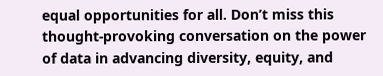equal opportunities for all. Don’t miss this thought-provoking conversation on the power of data in advancing diversity, equity, and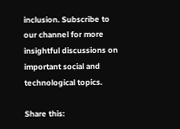inclusion. Subscribe to our channel for more insightful discussions on important social and technological topics.

Share this: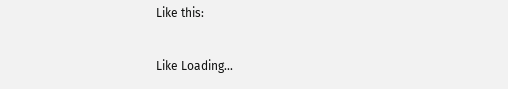Like this:

Like Loading...